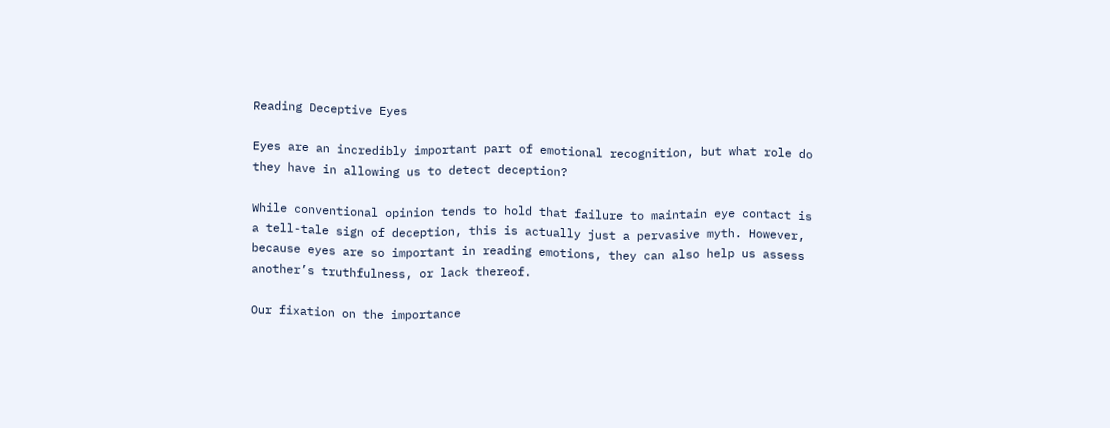Reading Deceptive Eyes

Eyes are an incredibly important part of emotional recognition, but what role do they have in allowing us to detect deception?

While conventional opinion tends to hold that failure to maintain eye contact is a tell-tale sign of deception, this is actually just a pervasive myth. However, because eyes are so important in reading emotions, they can also help us assess another’s truthfulness, or lack thereof.

Our fixation on the importance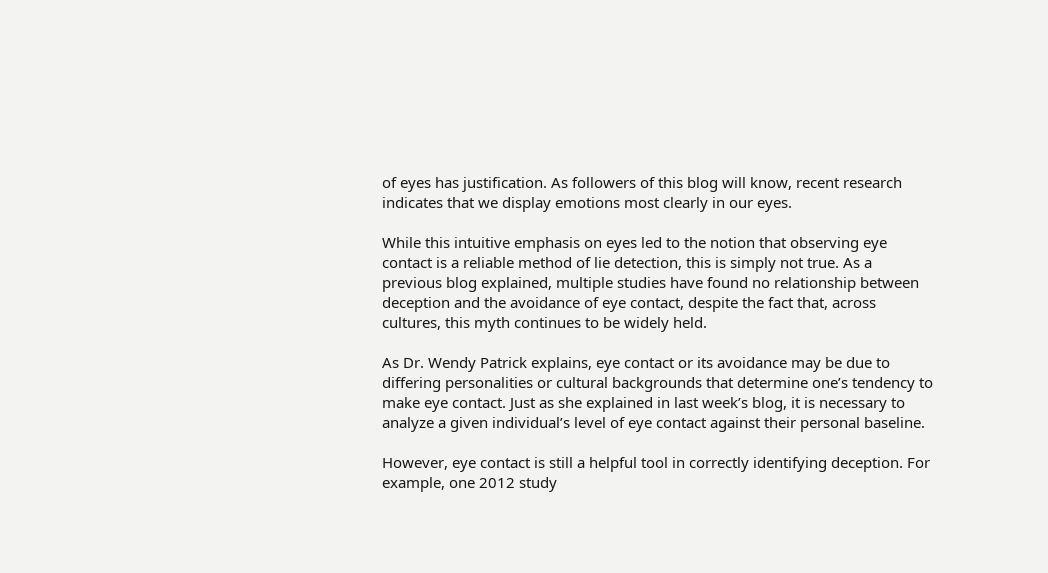of eyes has justification. As followers of this blog will know, recent research indicates that we display emotions most clearly in our eyes.

While this intuitive emphasis on eyes led to the notion that observing eye contact is a reliable method of lie detection, this is simply not true. As a previous blog explained, multiple studies have found no relationship between deception and the avoidance of eye contact, despite the fact that, across cultures, this myth continues to be widely held.

As Dr. Wendy Patrick explains, eye contact or its avoidance may be due to differing personalities or cultural backgrounds that determine one’s tendency to make eye contact. Just as she explained in last week’s blog, it is necessary to analyze a given individual’s level of eye contact against their personal baseline.

However, eye contact is still a helpful tool in correctly identifying deception. For example, one 2012 study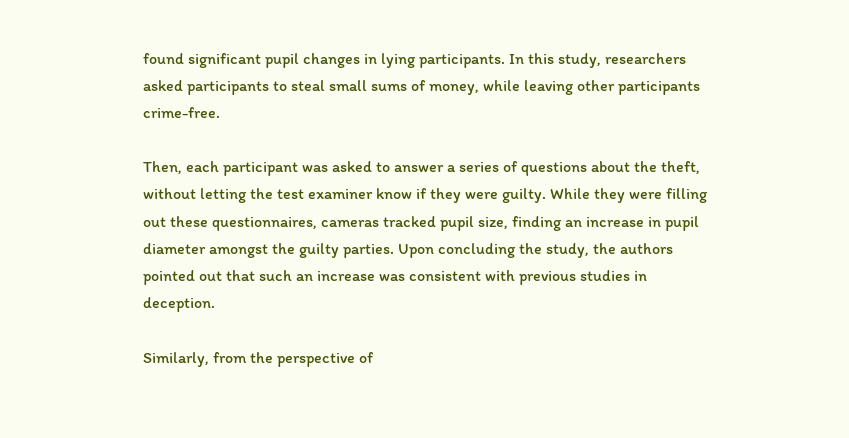found significant pupil changes in lying participants. In this study, researchers asked participants to steal small sums of money, while leaving other participants crime-free.

Then, each participant was asked to answer a series of questions about the theft, without letting the test examiner know if they were guilty. While they were filling out these questionnaires, cameras tracked pupil size, finding an increase in pupil diameter amongst the guilty parties. Upon concluding the study, the authors pointed out that such an increase was consistent with previous studies in deception.

Similarly, from the perspective of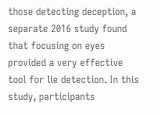those detecting deception, a separate 2016 study found that focusing on eyes provided a very effective tool for lie detection. In this study, participants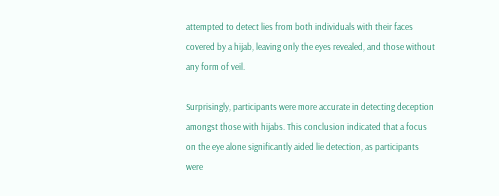attempted to detect lies from both individuals with their faces covered by a hijab, leaving only the eyes revealed, and those without any form of veil.

Surprisingly, participants were more accurate in detecting deception amongst those with hijabs. This conclusion indicated that a focus on the eye alone significantly aided lie detection, as participants were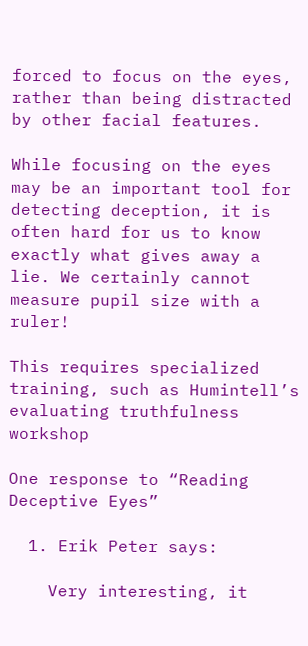forced to focus on the eyes, rather than being distracted by other facial features.

While focusing on the eyes may be an important tool for detecting deception, it is often hard for us to know exactly what gives away a lie. We certainly cannot measure pupil size with a ruler!

This requires specialized training, such as Humintell’s evaluating truthfulness workshop

One response to “Reading Deceptive Eyes”

  1. Erik Peter says:

    Very interesting, it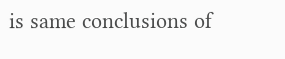is same conclusions of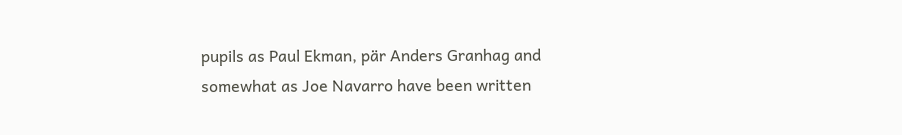pupils as Paul Ekman, pär Anders Granhag and somewhat as Joe Navarro have been written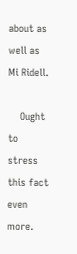about as well as Mi Ridell.

    Ought to stress this fact even more.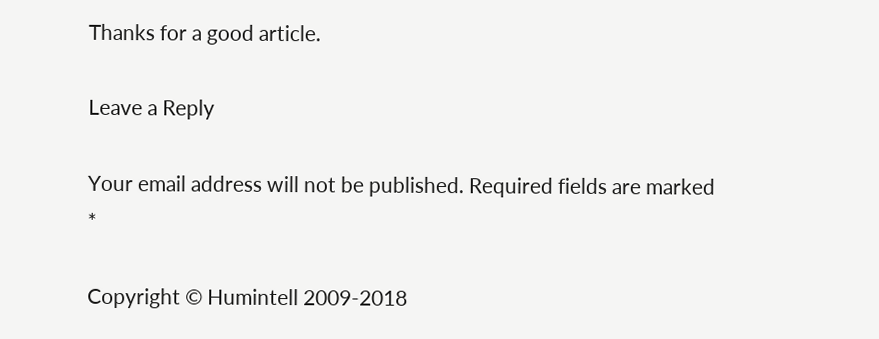Thanks for a good article.

Leave a Reply

Your email address will not be published. Required fields are marked *

Copyright © Humintell 2009-2018